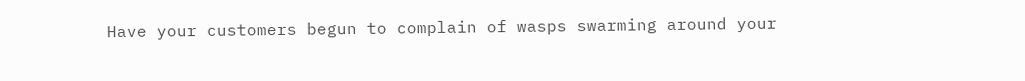Have your customers begun to complain of wasps swarming around your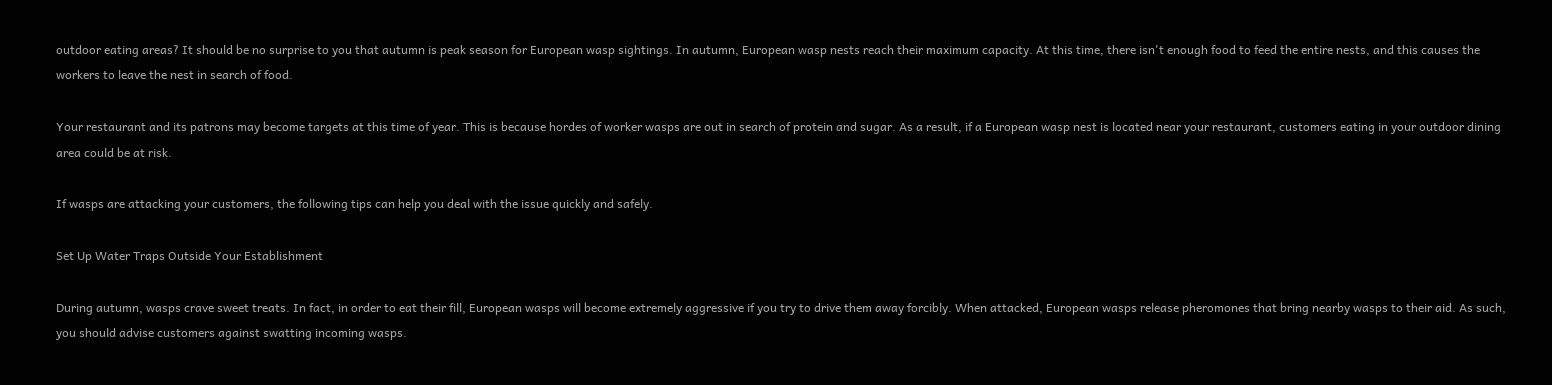outdoor eating areas? It should be no surprise to you that autumn is peak season for European wasp sightings. In autumn, European wasp nests reach their maximum capacity. At this time, there isn't enough food to feed the entire nests, and this causes the workers to leave the nest in search of food.

Your restaurant and its patrons may become targets at this time of year. This is because hordes of worker wasps are out in search of protein and sugar. As a result, if a European wasp nest is located near your restaurant, customers eating in your outdoor dining area could be at risk.

If wasps are attacking your customers, the following tips can help you deal with the issue quickly and safely.

Set Up Water Traps Outside Your Establishment

During autumn, wasps crave sweet treats. In fact, in order to eat their fill, European wasps will become extremely aggressive if you try to drive them away forcibly. When attacked, European wasps release pheromones that bring nearby wasps to their aid. As such, you should advise customers against swatting incoming wasps.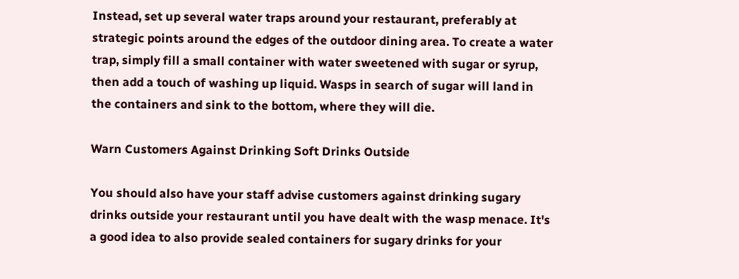Instead, set up several water traps around your restaurant, preferably at strategic points around the edges of the outdoor dining area. To create a water trap, simply fill a small container with water sweetened with sugar or syrup, then add a touch of washing up liquid. Wasps in search of sugar will land in the containers and sink to the bottom, where they will die.

Warn Customers Against Drinking Soft Drinks Outside

You should also have your staff advise customers against drinking sugary drinks outside your restaurant until you have dealt with the wasp menace. It's a good idea to also provide sealed containers for sugary drinks for your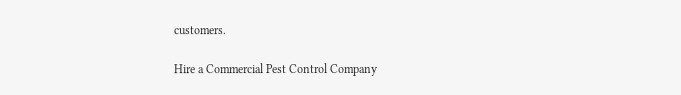customers.

Hire a Commercial Pest Control Company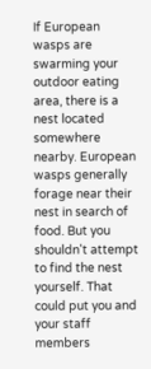If European wasps are swarming your outdoor eating area, there is a nest located somewhere nearby. European wasps generally forage near their nest in search of food. But you shouldn't attempt to find the nest yourself. That could put you and your staff members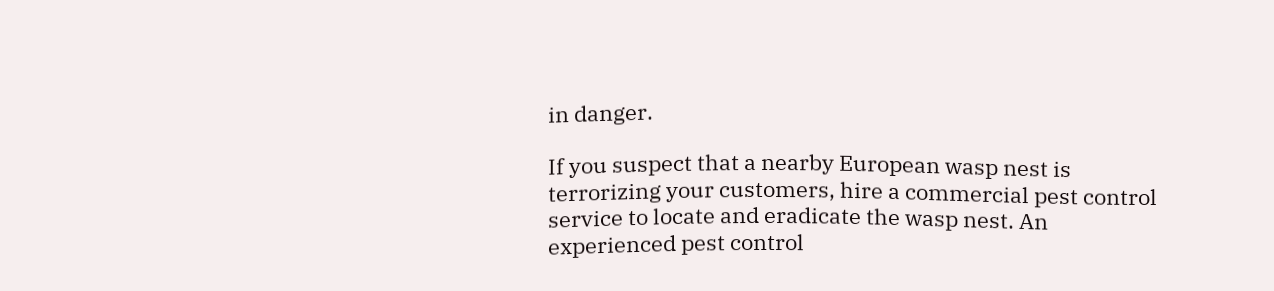in danger.

If you suspect that a nearby European wasp nest is terrorizing your customers, hire a commercial pest control service to locate and eradicate the wasp nest. An experienced pest control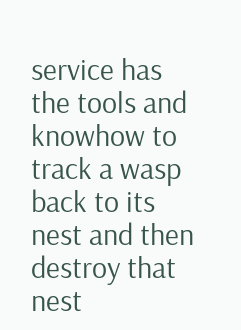service has the tools and knowhow to track a wasp back to its nest and then destroy that nest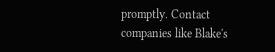promptly. Contact companies like Blake's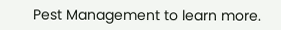Pest Management to learn more.